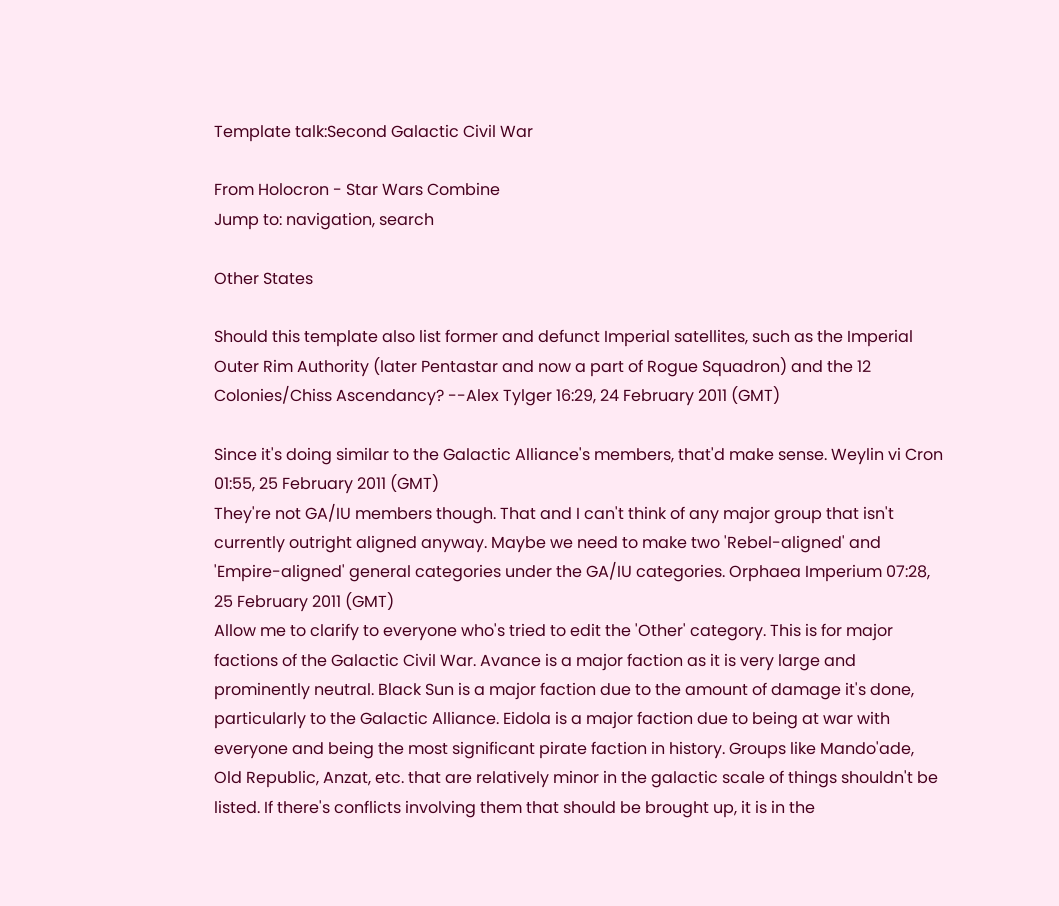Template talk:Second Galactic Civil War

From Holocron - Star Wars Combine
Jump to: navigation, search

Other States

Should this template also list former and defunct Imperial satellites, such as the Imperial Outer Rim Authority (later Pentastar and now a part of Rogue Squadron) and the 12 Colonies/Chiss Ascendancy? --Alex Tylger 16:29, 24 February 2011 (GMT)

Since it's doing similar to the Galactic Alliance's members, that'd make sense. Weylin vi Cron 01:55, 25 February 2011 (GMT)
They're not GA/IU members though. That and I can't think of any major group that isn't currently outright aligned anyway. Maybe we need to make two 'Rebel-aligned' and 'Empire-aligned' general categories under the GA/IU categories. Orphaea Imperium 07:28, 25 February 2011 (GMT)
Allow me to clarify to everyone who's tried to edit the 'Other' category. This is for major factions of the Galactic Civil War. Avance is a major faction as it is very large and prominently neutral. Black Sun is a major faction due to the amount of damage it's done, particularly to the Galactic Alliance. Eidola is a major faction due to being at war with everyone and being the most significant pirate faction in history. Groups like Mando'ade, Old Republic, Anzat, etc. that are relatively minor in the galactic scale of things shouldn't be listed. If there's conflicts involving them that should be brought up, it is in the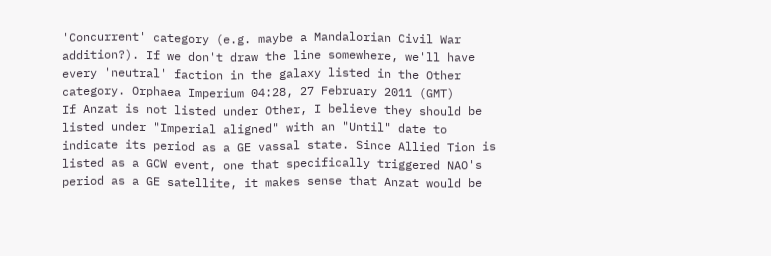'Concurrent' category (e.g. maybe a Mandalorian Civil War addition?). If we don't draw the line somewhere, we'll have every 'neutral' faction in the galaxy listed in the Other category. Orphaea Imperium 04:28, 27 February 2011 (GMT)
If Anzat is not listed under Other, I believe they should be listed under "Imperial aligned" with an "Until" date to indicate its period as a GE vassal state. Since Allied Tion is listed as a GCW event, one that specifically triggered NAO's period as a GE satellite, it makes sense that Anzat would be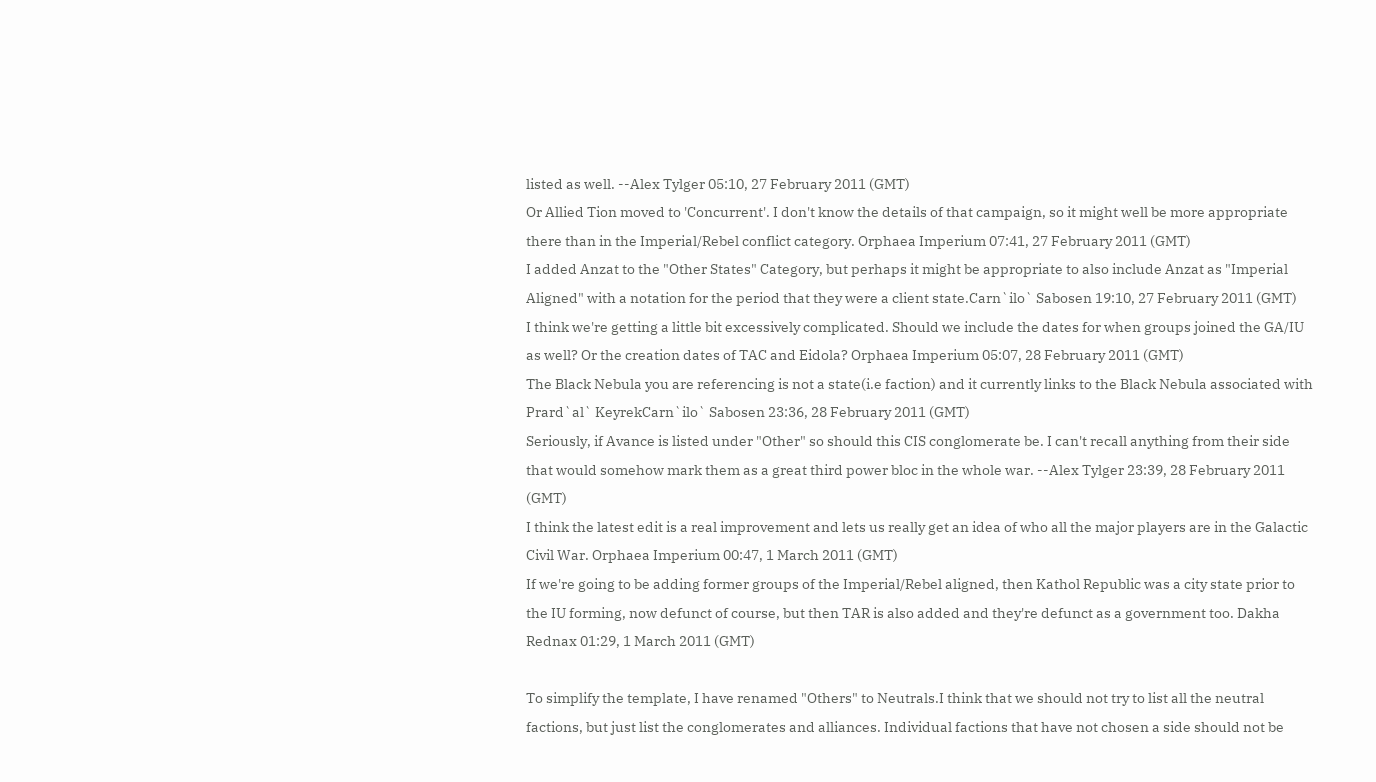listed as well. --Alex Tylger 05:10, 27 February 2011 (GMT)
Or Allied Tion moved to 'Concurrent'. I don't know the details of that campaign, so it might well be more appropriate there than in the Imperial/Rebel conflict category. Orphaea Imperium 07:41, 27 February 2011 (GMT)
I added Anzat to the "Other States" Category, but perhaps it might be appropriate to also include Anzat as "Imperial Aligned" with a notation for the period that they were a client state.Carn`ilo` Sabosen 19:10, 27 February 2011 (GMT)
I think we're getting a little bit excessively complicated. Should we include the dates for when groups joined the GA/IU as well? Or the creation dates of TAC and Eidola? Orphaea Imperium 05:07, 28 February 2011 (GMT)
The Black Nebula you are referencing is not a state(i.e faction) and it currently links to the Black Nebula associated with Prard`al` KeyrekCarn`ilo` Sabosen 23:36, 28 February 2011 (GMT)
Seriously, if Avance is listed under "Other" so should this CIS conglomerate be. I can't recall anything from their side that would somehow mark them as a great third power bloc in the whole war. --Alex Tylger 23:39, 28 February 2011 (GMT)
I think the latest edit is a real improvement and lets us really get an idea of who all the major players are in the Galactic Civil War. Orphaea Imperium 00:47, 1 March 2011 (GMT)
If we're going to be adding former groups of the Imperial/Rebel aligned, then Kathol Republic was a city state prior to the IU forming, now defunct of course, but then TAR is also added and they're defunct as a government too. Dakha Rednax 01:29, 1 March 2011 (GMT)

To simplify the template, I have renamed "Others" to Neutrals.I think that we should not try to list all the neutral factions, but just list the conglomerates and alliances. Individual factions that have not chosen a side should not be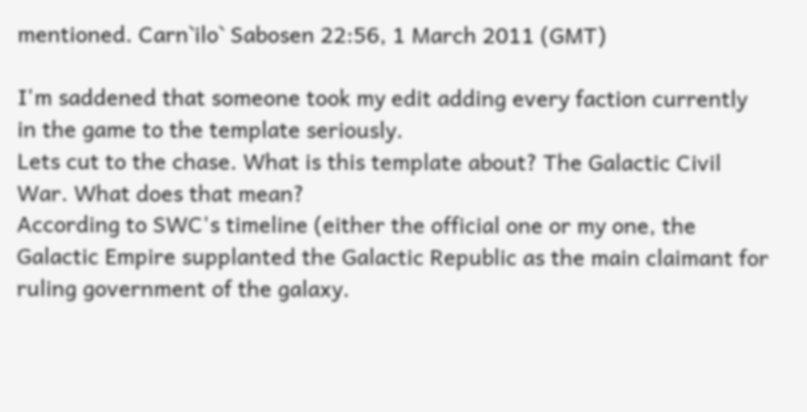mentioned. Carn`ilo` Sabosen 22:56, 1 March 2011 (GMT)

I'm saddened that someone took my edit adding every faction currently in the game to the template seriously.
Lets cut to the chase. What is this template about? The Galactic Civil War. What does that mean?
According to SWC's timeline (either the official one or my one, the Galactic Empire supplanted the Galactic Republic as the main claimant for ruling government of the galaxy.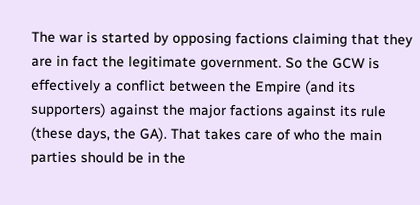The war is started by opposing factions claiming that they are in fact the legitimate government. So the GCW is effectively a conflict between the Empire (and its supporters) against the major factions against its rule (these days, the GA). That takes care of who the main parties should be in the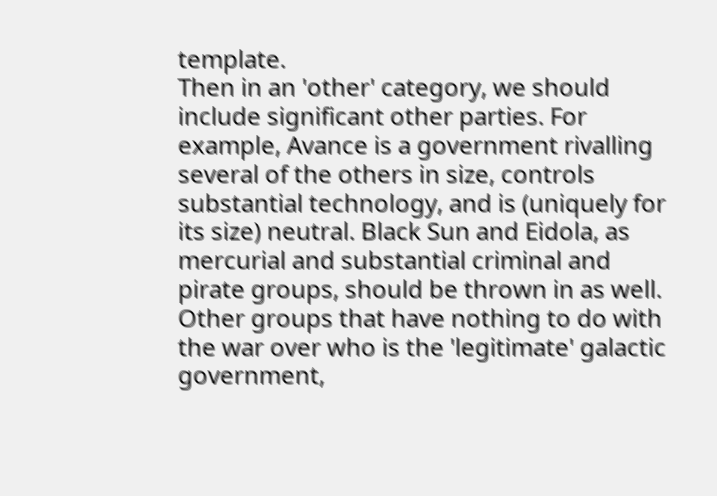template.
Then in an 'other' category, we should include significant other parties. For example, Avance is a government rivalling several of the others in size, controls substantial technology, and is (uniquely for its size) neutral. Black Sun and Eidola, as mercurial and substantial criminal and pirate groups, should be thrown in as well.
Other groups that have nothing to do with the war over who is the 'legitimate' galactic government,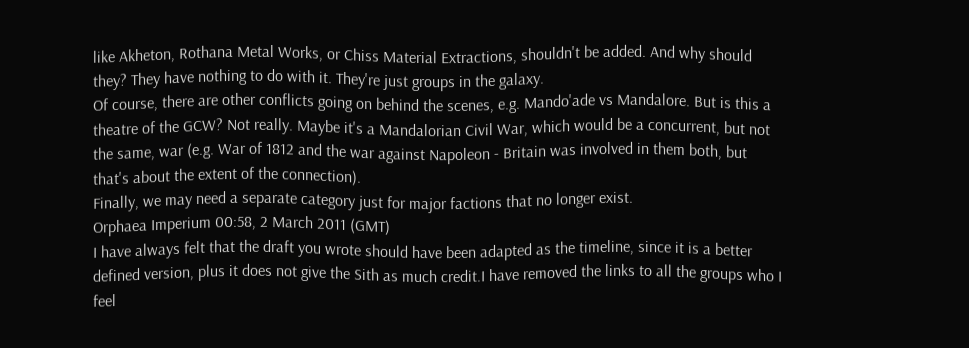like Akheton, Rothana Metal Works, or Chiss Material Extractions, shouldn't be added. And why should they? They have nothing to do with it. They're just groups in the galaxy.
Of course, there are other conflicts going on behind the scenes, e.g. Mando'ade vs Mandalore. But is this a theatre of the GCW? Not really. Maybe it's a Mandalorian Civil War, which would be a concurrent, but not the same, war (e.g. War of 1812 and the war against Napoleon - Britain was involved in them both, but that's about the extent of the connection).
Finally, we may need a separate category just for major factions that no longer exist.
Orphaea Imperium 00:58, 2 March 2011 (GMT)
I have always felt that the draft you wrote should have been adapted as the timeline, since it is a better defined version, plus it does not give the Sith as much credit.I have removed the links to all the groups who I feel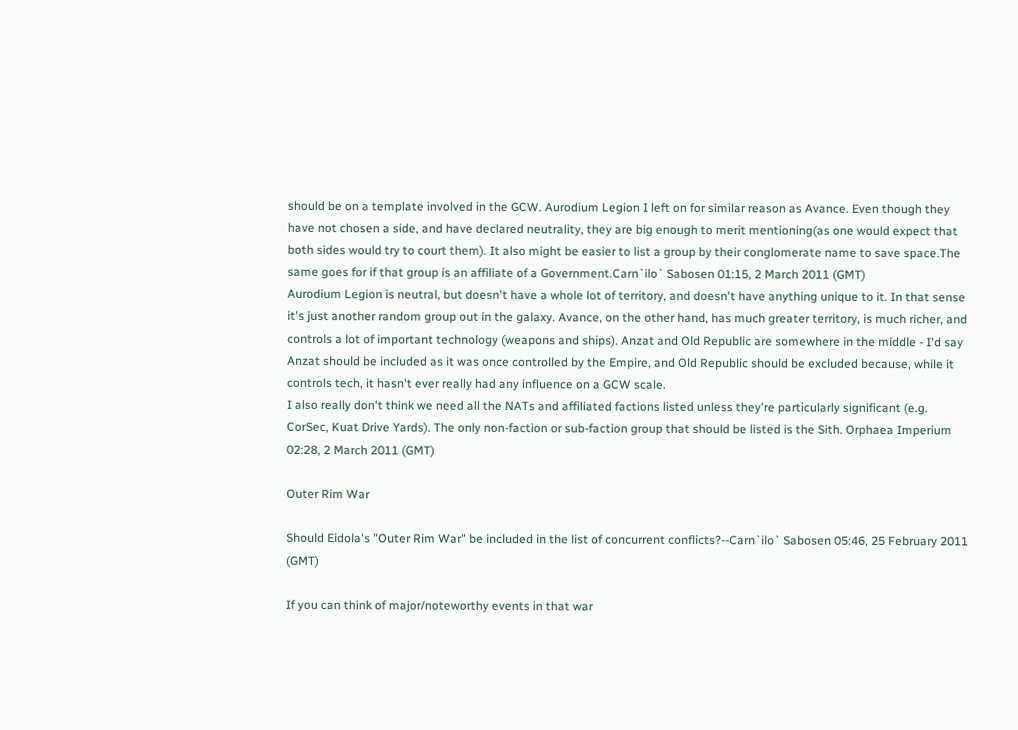should be on a template involved in the GCW. Aurodium Legion I left on for similar reason as Avance. Even though they have not chosen a side, and have declared neutrality, they are big enough to merit mentioning(as one would expect that both sides would try to court them). It also might be easier to list a group by their conglomerate name to save space.The same goes for if that group is an affiliate of a Government.Carn`ilo` Sabosen 01:15, 2 March 2011 (GMT)
Aurodium Legion is neutral, but doesn't have a whole lot of territory, and doesn't have anything unique to it. In that sense it's just another random group out in the galaxy. Avance, on the other hand, has much greater territory, is much richer, and controls a lot of important technology (weapons and ships). Anzat and Old Republic are somewhere in the middle - I'd say Anzat should be included as it was once controlled by the Empire, and Old Republic should be excluded because, while it controls tech, it hasn't ever really had any influence on a GCW scale.
I also really don't think we need all the NATs and affiliated factions listed unless they're particularly significant (e.g. CorSec, Kuat Drive Yards). The only non-faction or sub-faction group that should be listed is the Sith. Orphaea Imperium 02:28, 2 March 2011 (GMT)

Outer Rim War

Should Eidola's "Outer Rim War" be included in the list of concurrent conflicts?--Carn`ilo` Sabosen 05:46, 25 February 2011 (GMT)

If you can think of major/noteworthy events in that war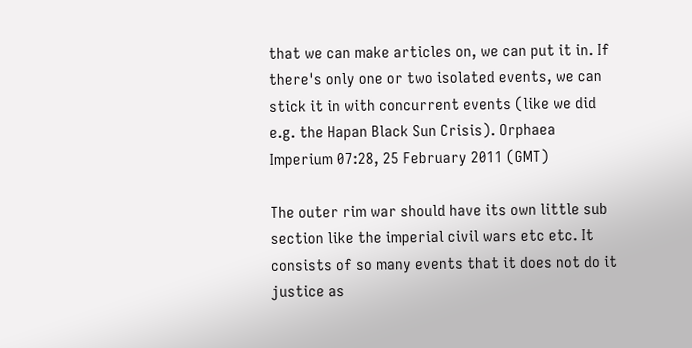that we can make articles on, we can put it in. If there's only one or two isolated events, we can stick it in with concurrent events (like we did e.g. the Hapan Black Sun Crisis). Orphaea Imperium 07:28, 25 February 2011 (GMT)

The outer rim war should have its own little sub section like the imperial civil wars etc etc. It consists of so many events that it does not do it justice as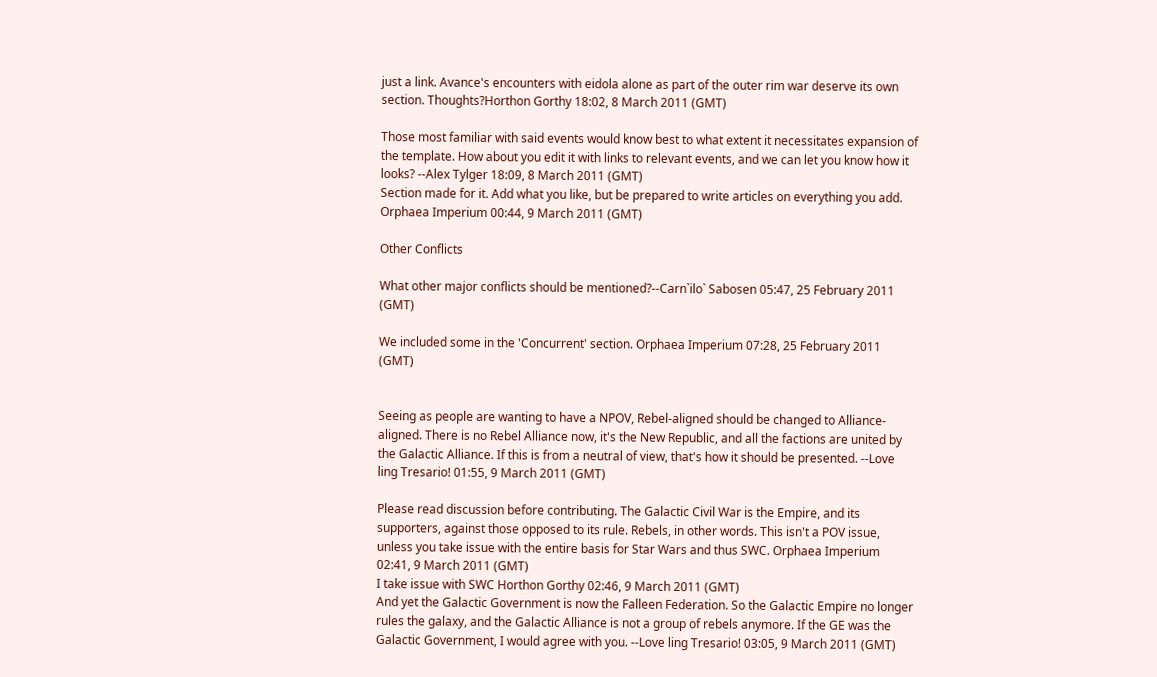just a link. Avance's encounters with eidola alone as part of the outer rim war deserve its own section. Thoughts?Horthon Gorthy 18:02, 8 March 2011 (GMT)

Those most familiar with said events would know best to what extent it necessitates expansion of the template. How about you edit it with links to relevant events, and we can let you know how it looks? --Alex Tylger 18:09, 8 March 2011 (GMT)
Section made for it. Add what you like, but be prepared to write articles on everything you add. Orphaea Imperium 00:44, 9 March 2011 (GMT)

Other Conflicts

What other major conflicts should be mentioned?--Carn`ilo` Sabosen 05:47, 25 February 2011 (GMT)

We included some in the 'Concurrent' section. Orphaea Imperium 07:28, 25 February 2011 (GMT)


Seeing as people are wanting to have a NPOV, Rebel-aligned should be changed to Alliance-aligned. There is no Rebel Alliance now, it's the New Republic, and all the factions are united by the Galactic Alliance. If this is from a neutral of view, that's how it should be presented. --Love ling Tresario! 01:55, 9 March 2011 (GMT)

Please read discussion before contributing. The Galactic Civil War is the Empire, and its supporters, against those opposed to its rule. Rebels, in other words. This isn't a POV issue, unless you take issue with the entire basis for Star Wars and thus SWC. Orphaea Imperium 02:41, 9 March 2011 (GMT)
I take issue with SWC Horthon Gorthy 02:46, 9 March 2011 (GMT)
And yet the Galactic Government is now the Falleen Federation. So the Galactic Empire no longer rules the galaxy, and the Galactic Alliance is not a group of rebels anymore. If the GE was the Galactic Government, I would agree with you. --Love ling Tresario! 03:05, 9 March 2011 (GMT)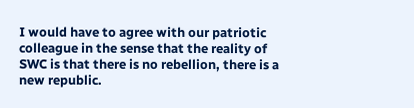I would have to agree with our patriotic colleague in the sense that the reality of SWC is that there is no rebellion, there is a new republic.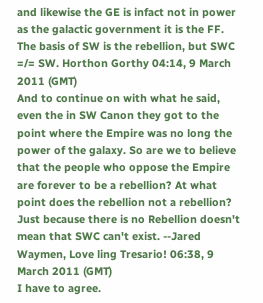and likewise the GE is infact not in power as the galactic government it is the FF. The basis of SW is the rebellion, but SWC =/= SW. Horthon Gorthy 04:14, 9 March 2011 (GMT)
And to continue on with what he said, even the in SW Canon they got to the point where the Empire was no long the power of the galaxy. So are we to believe that the people who oppose the Empire are forever to be a rebellion? At what point does the rebellion not a rebellion? Just because there is no Rebellion doesn't mean that SWC can't exist. --Jared Waymen, Love ling Tresario! 06:38, 9 March 2011 (GMT)
I have to agree.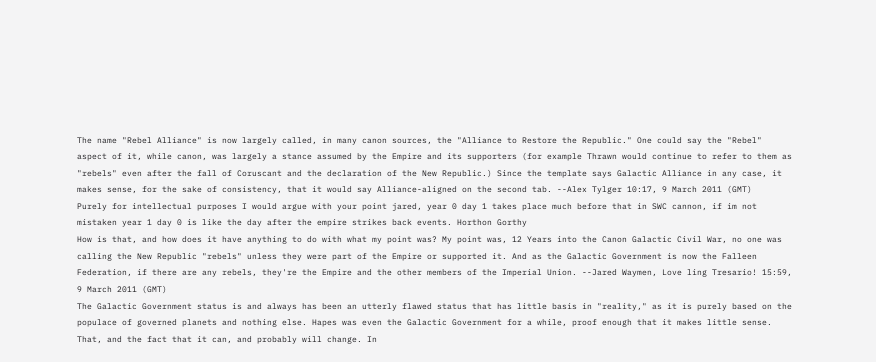The name "Rebel Alliance" is now largely called, in many canon sources, the "Alliance to Restore the Republic." One could say the "Rebel" aspect of it, while canon, was largely a stance assumed by the Empire and its supporters (for example Thrawn would continue to refer to them as "rebels" even after the fall of Coruscant and the declaration of the New Republic.) Since the template says Galactic Alliance in any case, it makes sense, for the sake of consistency, that it would say Alliance-aligned on the second tab. --Alex Tylger 10:17, 9 March 2011 (GMT)
Purely for intellectual purposes I would argue with your point jared, year 0 day 1 takes place much before that in SWC cannon, if im not mistaken year 1 day 0 is like the day after the empire strikes back events. Horthon Gorthy
How is that, and how does it have anything to do with what my point was? My point was, 12 Years into the Canon Galactic Civil War, no one was calling the New Republic "rebels" unless they were part of the Empire or supported it. And as the Galactic Government is now the Falleen Federation, if there are any rebels, they're the Empire and the other members of the Imperial Union. --Jared Waymen, Love ling Tresario! 15:59, 9 March 2011 (GMT)
The Galactic Government status is and always has been an utterly flawed status that has little basis in "reality," as it is purely based on the populace of governed planets and nothing else. Hapes was even the Galactic Government for a while, proof enough that it makes little sense. That, and the fact that it can, and probably will change. In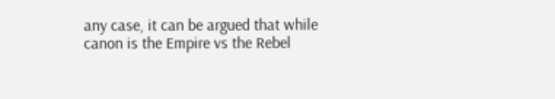any case, it can be argued that while canon is the Empire vs the Rebel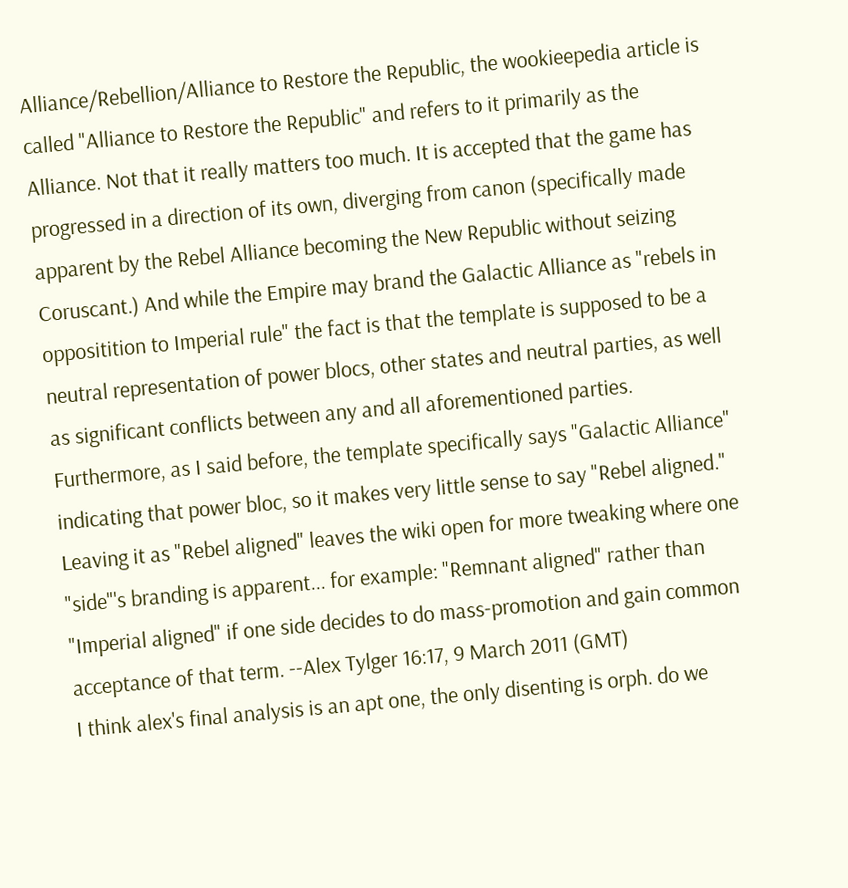Alliance/Rebellion/Alliance to Restore the Republic, the wookieepedia article is called "Alliance to Restore the Republic" and refers to it primarily as the Alliance. Not that it really matters too much. It is accepted that the game has progressed in a direction of its own, diverging from canon (specifically made apparent by the Rebel Alliance becoming the New Republic without seizing Coruscant.) And while the Empire may brand the Galactic Alliance as "rebels in oppositition to Imperial rule" the fact is that the template is supposed to be a neutral representation of power blocs, other states and neutral parties, as well as significant conflicts between any and all aforementioned parties. Furthermore, as I said before, the template specifically says "Galactic Alliance" indicating that power bloc, so it makes very little sense to say "Rebel aligned." Leaving it as "Rebel aligned" leaves the wiki open for more tweaking where one "side"'s branding is apparent... for example: "Remnant aligned" rather than "Imperial aligned" if one side decides to do mass-promotion and gain common acceptance of that term. --Alex Tylger 16:17, 9 March 2011 (GMT)
I think alex's final analysis is an apt one, the only disenting is orph. do we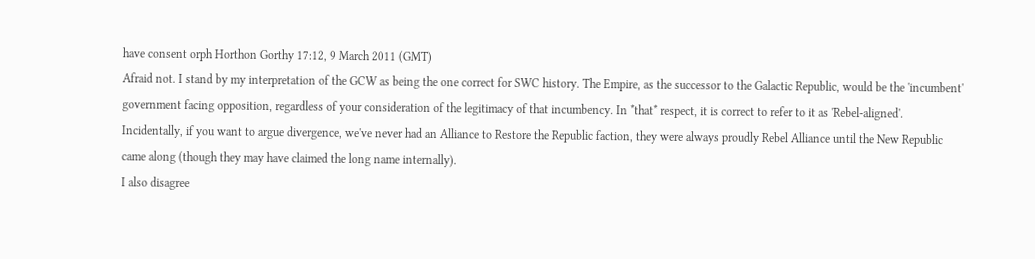have consent orph Horthon Gorthy 17:12, 9 March 2011 (GMT)
Afraid not. I stand by my interpretation of the GCW as being the one correct for SWC history. The Empire, as the successor to the Galactic Republic, would be the 'incumbent' government facing opposition, regardless of your consideration of the legitimacy of that incumbency. In *that* respect, it is correct to refer to it as 'Rebel-aligned'. Incidentally, if you want to argue divergence, we've never had an Alliance to Restore the Republic faction, they were always proudly Rebel Alliance until the New Republic came along (though they may have claimed the long name internally).
I also disagree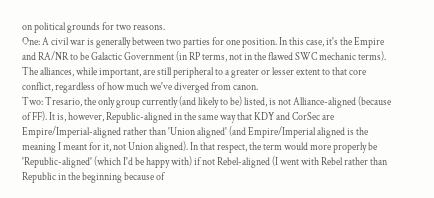on political grounds for two reasons.
One: A civil war is generally between two parties for one position. In this case, it's the Empire and RA/NR to be Galactic Government (in RP terms, not in the flawed SWC mechanic terms). The alliances, while important, are still peripheral to a greater or lesser extent to that core conflict, regardless of how much we've diverged from canon.
Two: Tresario, the only group currently (and likely to be) listed, is not Alliance-aligned (because of FF). It is, however, Republic-aligned in the same way that KDY and CorSec are Empire/Imperial-aligned rather than 'Union aligned' (and Empire/Imperial aligned is the meaning I meant for it, not Union aligned). In that respect, the term would more properly be 'Republic-aligned' (which I'd be happy with) if not Rebel-aligned (I went with Rebel rather than Republic in the beginning because of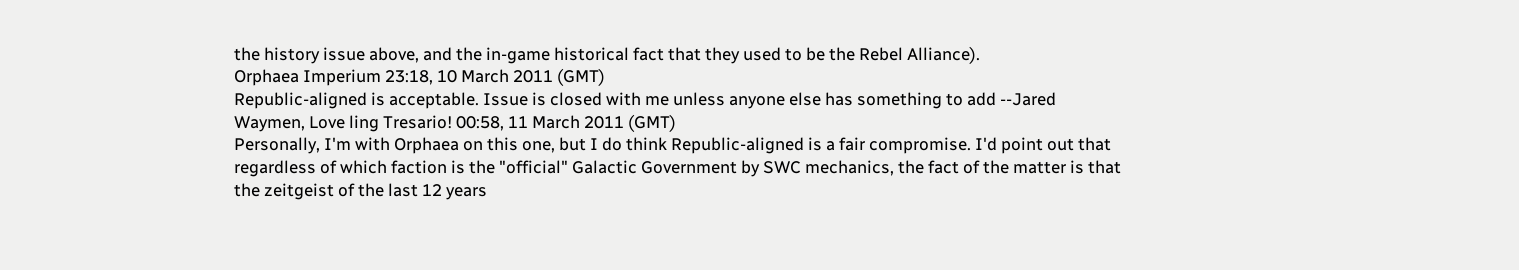the history issue above, and the in-game historical fact that they used to be the Rebel Alliance).
Orphaea Imperium 23:18, 10 March 2011 (GMT)
Republic-aligned is acceptable. Issue is closed with me unless anyone else has something to add --Jared Waymen, Love ling Tresario! 00:58, 11 March 2011 (GMT)
Personally, I'm with Orphaea on this one, but I do think Republic-aligned is a fair compromise. I'd point out that regardless of which faction is the "official" Galactic Government by SWC mechanics, the fact of the matter is that the zeitgeist of the last 12 years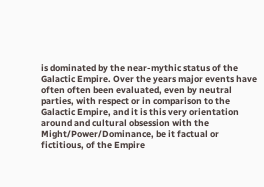is dominated by the near-mythic status of the Galactic Empire. Over the years major events have often often been evaluated, even by neutral parties, with respect or in comparison to the Galactic Empire, and it is this very orientation around and cultural obsession with the Might/Power/Dominance, be it factual or fictitious, of the Empire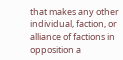that makes any other individual, faction, or alliance of factions in opposition a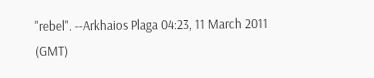"rebel". --Arkhaios Plaga 04:23, 11 March 2011 (GMT)